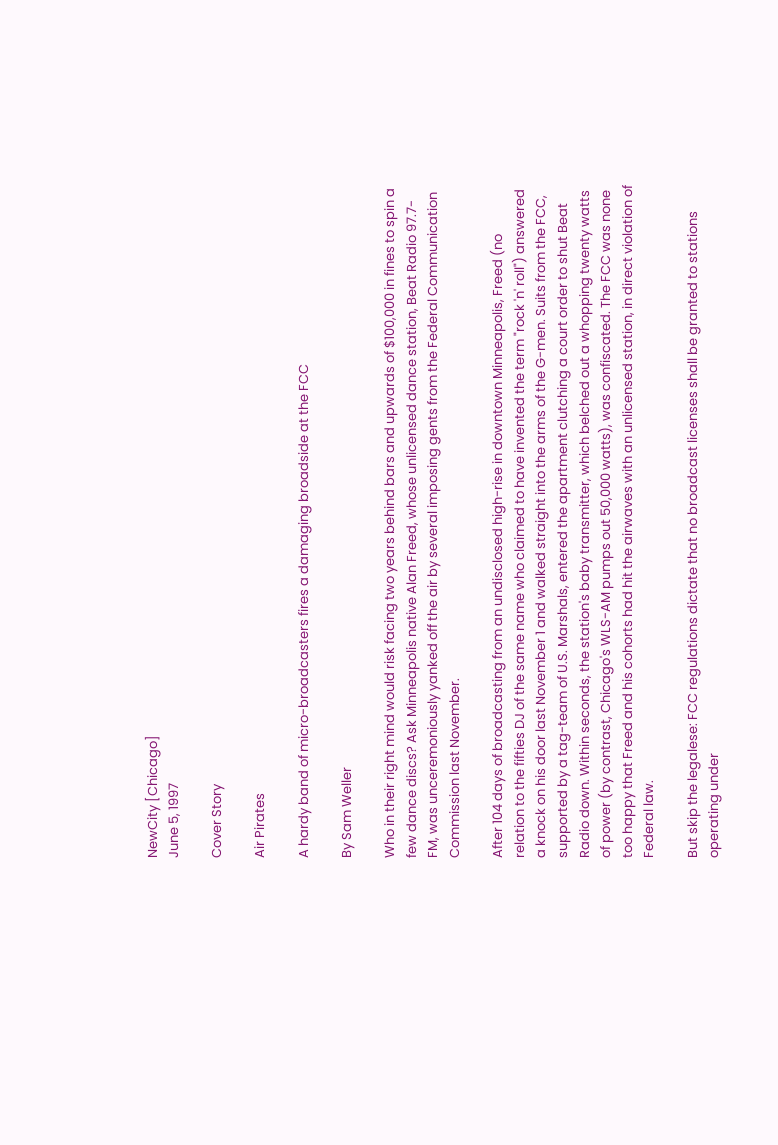NewCity [Chicago]
June 5, 1997

Cover Story

Air Pirates

A hardy band of micro-broadcasters fires a damaging broadside at the FCC

By Sam Weller

Who in their right mind would risk facing two years behind bars and upwards of $100,000 in fines to spin a few dance discs? Ask Minneapolis native Alan Freed, whose unlicensed dance station, Beat Radio 97.7-FM, was unceremoniously yanked off the air by several imposing gents from the Federal Communication Commission last November.

After 104 days of broadcasting from an undisclosed high-rise in downtown Minneapolis, Freed (no relation to the fifties DJ of the same name who claimed to have invented the term "rock 'n' roll") answered a knock on his door last November 1 and walked straight into the arms of the G-men. Suits from the FCC, supported by a tag-team of U.S. Marshals, entered the apartment clutching a court order to shut Beat Radio down. Within seconds, the station's baby transmitter, which belched out a whopping twenty watts of power (by contrast, Chicago's WLS-AM pumps out 50,000 watts), was confiscated. The FCC was none too happy that Freed and his cohorts had hit the airwaves with an unlicensed station, in direct violation of Federal law.

But skip the legalese: FCC regulations dictate that no broadcast licenses shall be granted to stations operating under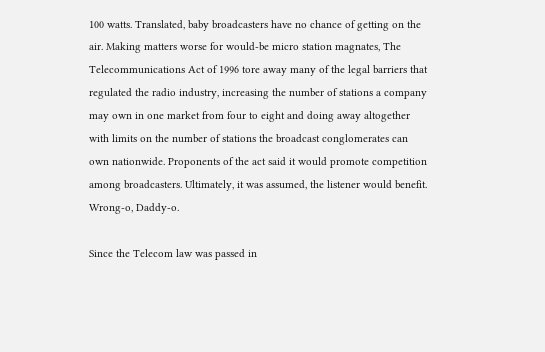100 watts. Translated, baby broadcasters have no chance of getting on the air. Making matters worse for would-be micro station magnates, The Telecommunications Act of 1996 tore away many of the legal barriers that regulated the radio industry, increasing the number of stations a company may own in one market from four to eight and doing away altogether with limits on the number of stations the broadcast conglomerates can own nationwide. Proponents of the act said it would promote competition among broadcasters. Ultimately, it was assumed, the listener would benefit. Wrong-o, Daddy-o.

Since the Telecom law was passed in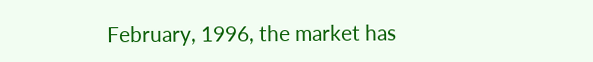February, 1996, the market has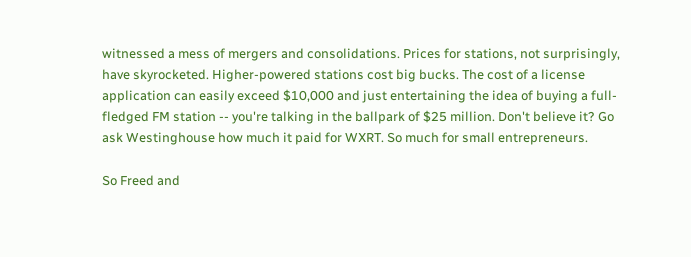witnessed a mess of mergers and consolidations. Prices for stations, not surprisingly, have skyrocketed. Higher-powered stations cost big bucks. The cost of a license application can easily exceed $10,000 and just entertaining the idea of buying a full-fledged FM station -- you're talking in the ballpark of $25 million. Don't believe it? Go ask Westinghouse how much it paid for WXRT. So much for small entrepreneurs.

So Freed and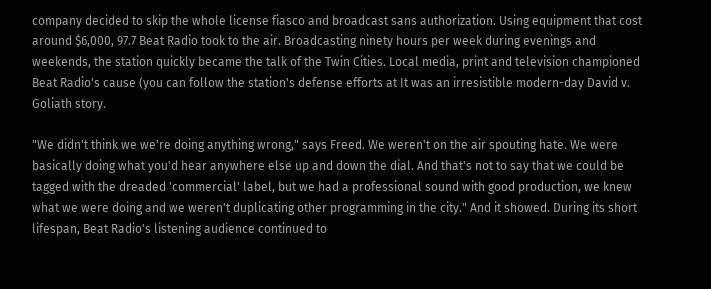company decided to skip the whole license fiasco and broadcast sans authorization. Using equipment that cost around $6,000, 97.7 Beat Radio took to the air. Broadcasting ninety hours per week during evenings and weekends, the station quickly became the talk of the Twin Cities. Local media, print and television championed Beat Radio's cause (you can follow the station's defense efforts at It was an irresistible modern-day David v. Goliath story.

"We didn't think we we're doing anything wrong," says Freed. We weren't on the air spouting hate. We were basically doing what you'd hear anywhere else up and down the dial. And that's not to say that we could be tagged with the dreaded 'commercial' label, but we had a professional sound with good production, we knew what we were doing and we weren't duplicating other programming in the city." And it showed. During its short lifespan, Beat Radio's listening audience continued to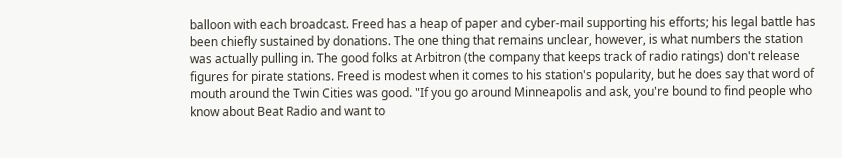balloon with each broadcast. Freed has a heap of paper and cyber-mail supporting his efforts; his legal battle has been chiefly sustained by donations. The one thing that remains unclear, however, is what numbers the station was actually pulling in. The good folks at Arbitron (the company that keeps track of radio ratings) don't release figures for pirate stations. Freed is modest when it comes to his station's popularity, but he does say that word of mouth around the Twin Cities was good. "If you go around Minneapolis and ask, you're bound to find people who know about Beat Radio and want to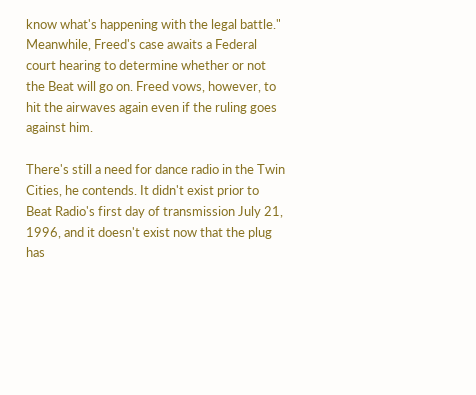know what's happening with the legal battle." Meanwhile, Freed's case awaits a Federal court hearing to determine whether or not the Beat will go on. Freed vows, however, to hit the airwaves again even if the ruling goes against him.

There's still a need for dance radio in the Twin Cities, he contends. It didn't exist prior to Beat Radio's first day of transmission July 21, 1996, and it doesn't exist now that the plug has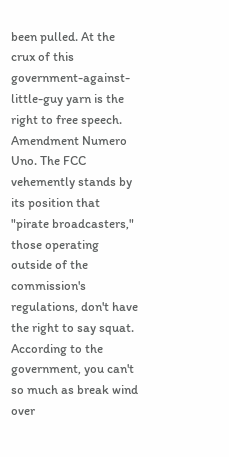been pulled. At the crux of this government-against-little-guy yarn is the right to free speech. Amendment Numero Uno. The FCC vehemently stands by its position that "pirate broadcasters," those operating outside of the commission's regulations, don't have the right to say squat. According to the government, you can't so much as break wind over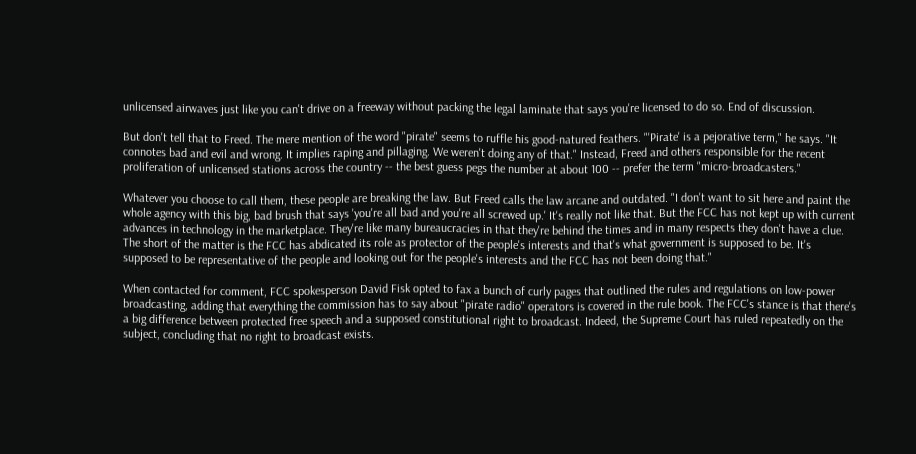unlicensed airwaves just like you can't drive on a freeway without packing the legal laminate that says you're licensed to do so. End of discussion.

But don't tell that to Freed. The mere mention of the word "pirate" seems to ruffle his good-natured feathers. "'Pirate' is a pejorative term," he says. "It connotes bad and evil and wrong. It implies raping and pillaging. We weren't doing any of that." Instead, Freed and others responsible for the recent proliferation of unlicensed stations across the country -- the best guess pegs the number at about 100 -- prefer the term "micro-broadcasters."

Whatever you choose to call them, these people are breaking the law. But Freed calls the law arcane and outdated. "I don't want to sit here and paint the whole agency with this big, bad brush that says 'you're all bad and you're all screwed up.' It's really not like that. But the FCC has not kept up with current advances in technology in the marketplace. They're like many bureaucracies in that they're behind the times and in many respects they don't have a clue. The short of the matter is the FCC has abdicated its role as protector of the people's interests and that's what government is supposed to be. It's supposed to be representative of the people and looking out for the people's interests and the FCC has not been doing that."

When contacted for comment, FCC spokesperson David Fisk opted to fax a bunch of curly pages that outlined the rules and regulations on low-power broadcasting, adding that everything the commission has to say about "pirate radio" operators is covered in the rule book. The FCC's stance is that there's a big difference between protected free speech and a supposed constitutional right to broadcast. Indeed, the Supreme Court has ruled repeatedly on the subject, concluding that no right to broadcast exists.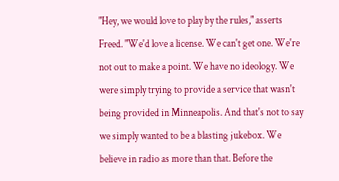"Hey, we would love to play by the rules," asserts Freed. "We'd love a license. We can't get one. We're not out to make a point. We have no ideology. We were simply trying to provide a service that wasn't being provided in Minneapolis. And that's not to say we simply wanted to be a blasting jukebox. We believe in radio as more than that. Before the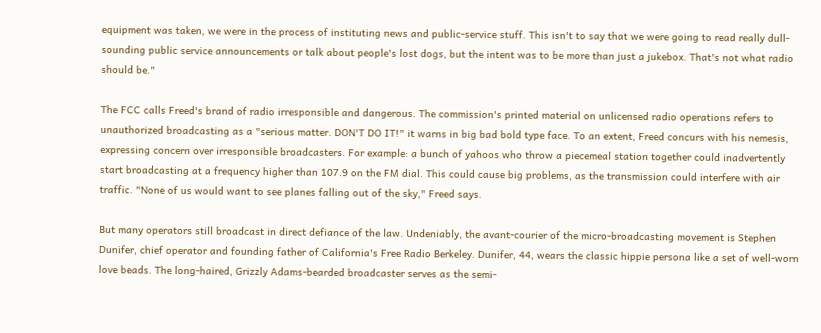equipment was taken, we were in the process of instituting news and public-service stuff. This isn't to say that we were going to read really dull-sounding public service announcements or talk about people's lost dogs, but the intent was to be more than just a jukebox. That's not what radio should be."

The FCC calls Freed's brand of radio irresponsible and dangerous. The commission's printed material on unlicensed radio operations refers to unauthorized broadcasting as a "serious matter. DON'T DO IT!" it warns in big bad bold type face. To an extent, Freed concurs with his nemesis, expressing concern over irresponsible broadcasters. For example: a bunch of yahoos who throw a piecemeal station together could inadvertently start broadcasting at a frequency higher than 107.9 on the FM dial. This could cause big problems, as the transmission could interfere with air traffic. "None of us would want to see planes falling out of the sky," Freed says.

But many operators still broadcast in direct defiance of the law. Undeniably, the avant-courier of the micro-broadcasting movement is Stephen Dunifer, chief operator and founding father of California's Free Radio Berkeley. Dunifer, 44, wears the classic hippie persona like a set of well-worn love beads. The long-haired, Grizzly Adams-bearded broadcaster serves as the semi-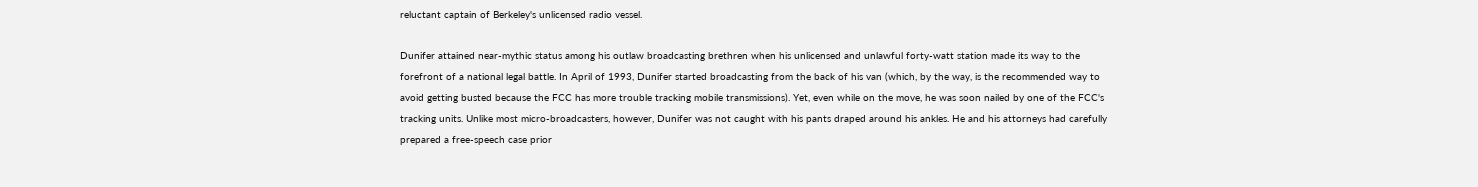reluctant captain of Berkeley's unlicensed radio vessel.

Dunifer attained near-mythic status among his outlaw broadcasting brethren when his unlicensed and unlawful forty-watt station made its way to the forefront of a national legal battle. In April of 1993, Dunifer started broadcasting from the back of his van (which, by the way, is the recommended way to avoid getting busted because the FCC has more trouble tracking mobile transmissions). Yet, even while on the move, he was soon nailed by one of the FCC's tracking units. Unlike most micro-broadcasters, however, Dunifer was not caught with his pants draped around his ankles. He and his attorneys had carefully prepared a free-speech case prior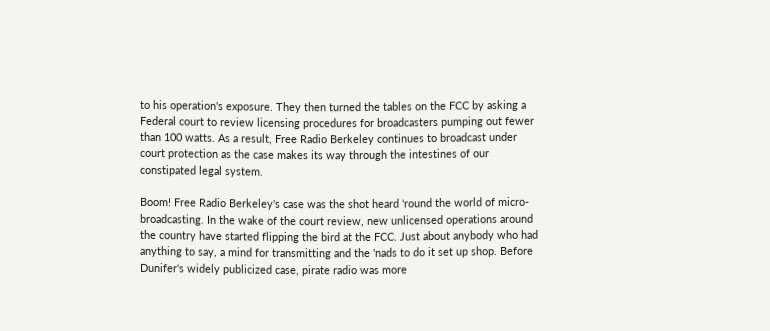to his operation's exposure. They then turned the tables on the FCC by asking a Federal court to review licensing procedures for broadcasters pumping out fewer than 100 watts. As a result, Free Radio Berkeley continues to broadcast under court protection as the case makes its way through the intestines of our constipated legal system.

Boom! Free Radio Berkeley's case was the shot heard 'round the world of micro-broadcasting. In the wake of the court review, new unlicensed operations around the country have started flipping the bird at the FCC. Just about anybody who had anything to say, a mind for transmitting and the 'nads to do it set up shop. Before Dunifer's widely publicized case, pirate radio was more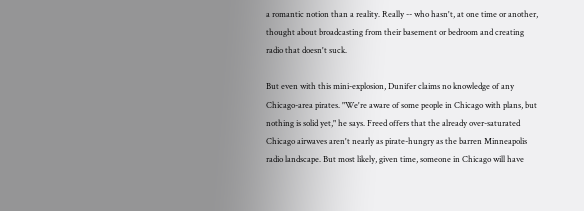a romantic notion than a reality. Really -- who hasn't, at one time or another, thought about broadcasting from their basement or bedroom and creating radio that doesn't suck.

But even with this mini-explosion, Dunifer claims no knowledge of any Chicago-area pirates. "We're aware of some people in Chicago with plans, but nothing is solid yet," he says. Freed offers that the already over-saturated Chicago airwaves aren't nearly as pirate-hungry as the barren Minneapolis radio landscape. But most likely, given time, someone in Chicago will have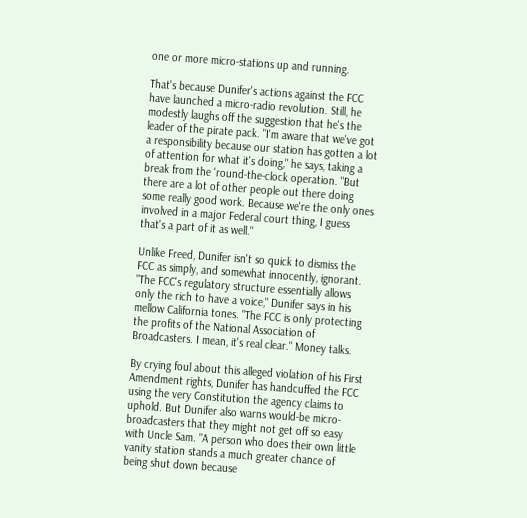one or more micro-stations up and running.

That's because Dunifer's actions against the FCC have launched a micro-radio revolution. Still, he modestly laughs off the suggestion that he's the leader of the pirate pack. "I'm aware that we've got a responsibility because our station has gotten a lot of attention for what it's doing," he says, taking a break from the 'round-the-clock operation. "But there are a lot of other people out there doing some really good work. Because we're the only ones involved in a major Federal court thing, I guess that's a part of it as well."

Unlike Freed, Dunifer isn't so quick to dismiss the FCC as simply, and somewhat innocently, ignorant. "The FCC's regulatory structure essentially allows only the rich to have a voice," Dunifer says in his mellow California tones. "The FCC is only protecting the profits of the National Association of Broadcasters. I mean, it's real clear." Money talks.

By crying foul about this alleged violation of his First Amendment rights, Dunifer has handcuffed the FCC using the very Constitution the agency claims to uphold. But Dunifer also warns would-be micro-broadcasters that they might not get off so easy with Uncle Sam. "A person who does their own little vanity station stands a much greater chance of being shut down because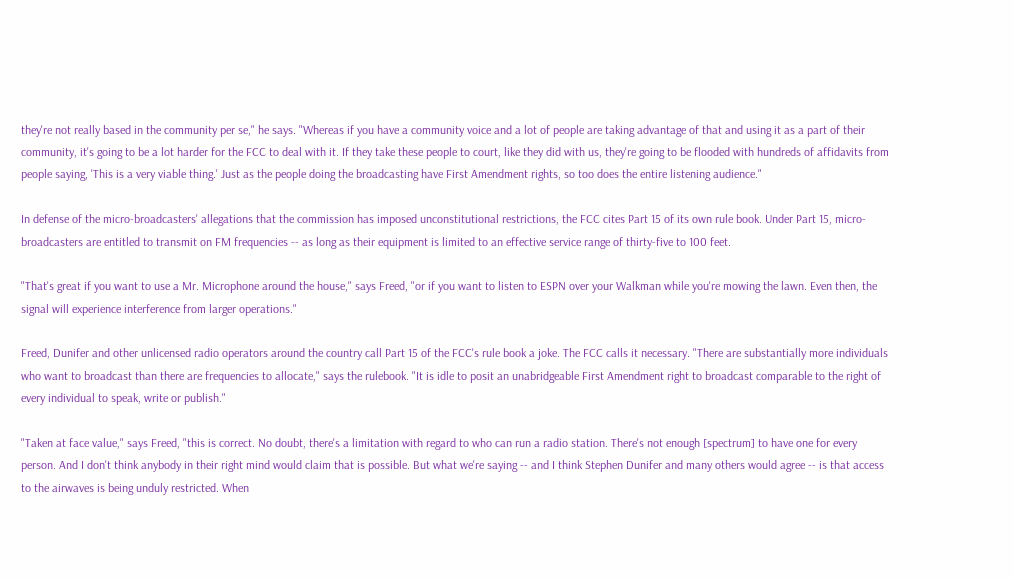they're not really based in the community per se," he says. "Whereas if you have a community voice and a lot of people are taking advantage of that and using it as a part of their community, it's going to be a lot harder for the FCC to deal with it. If they take these people to court, like they did with us, they're going to be flooded with hundreds of affidavits from people saying, 'This is a very viable thing.' Just as the people doing the broadcasting have First Amendment rights, so too does the entire listening audience."

In defense of the micro-broadcasters' allegations that the commission has imposed unconstitutional restrictions, the FCC cites Part 15 of its own rule book. Under Part 15, micro-broadcasters are entitled to transmit on FM frequencies -- as long as their equipment is limited to an effective service range of thirty-five to 100 feet.

"That's great if you want to use a Mr. Microphone around the house," says Freed, "or if you want to listen to ESPN over your Walkman while you're mowing the lawn. Even then, the signal will experience interference from larger operations."

Freed, Dunifer and other unlicensed radio operators around the country call Part 15 of the FCC's rule book a joke. The FCC calls it necessary. "There are substantially more individuals who want to broadcast than there are frequencies to allocate," says the rulebook. "It is idle to posit an unabridgeable First Amendment right to broadcast comparable to the right of every individual to speak, write or publish."

"Taken at face value," says Freed, "this is correct. No doubt, there's a limitation with regard to who can run a radio station. There's not enough [spectrum] to have one for every person. And I don't think anybody in their right mind would claim that is possible. But what we're saying -- and I think Stephen Dunifer and many others would agree -- is that access to the airwaves is being unduly restricted. When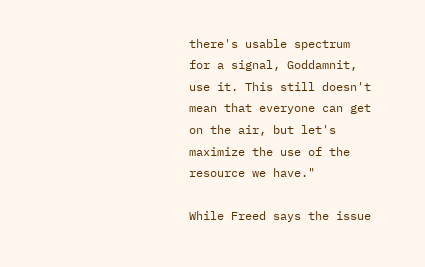there's usable spectrum for a signal, Goddamnit, use it. This still doesn't mean that everyone can get on the air, but let's maximize the use of the resource we have."

While Freed says the issue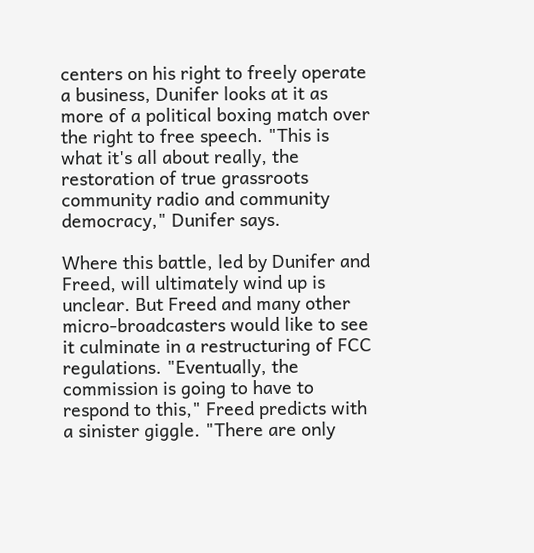centers on his right to freely operate a business, Dunifer looks at it as more of a political boxing match over the right to free speech. "This is what it's all about really, the restoration of true grassroots community radio and community democracy," Dunifer says.

Where this battle, led by Dunifer and Freed, will ultimately wind up is unclear. But Freed and many other micro-broadcasters would like to see it culminate in a restructuring of FCC regulations. "Eventually, the commission is going to have to respond to this," Freed predicts with a sinister giggle. "There are only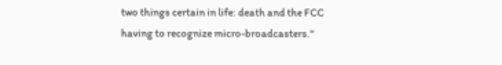two things certain in life: death and the FCC having to recognize micro-broadcasters."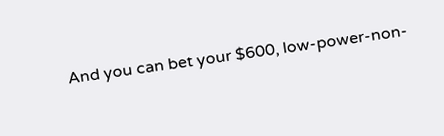And you can bet your $600, low-power-non-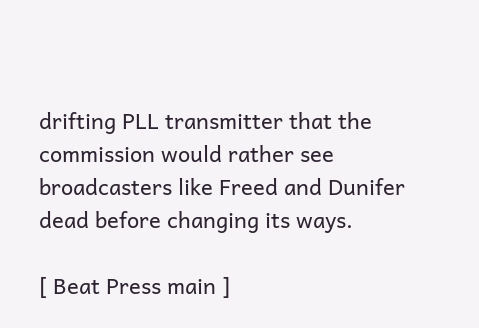drifting PLL transmitter that the commission would rather see broadcasters like Freed and Dunifer dead before changing its ways.

[ Beat Press main ]